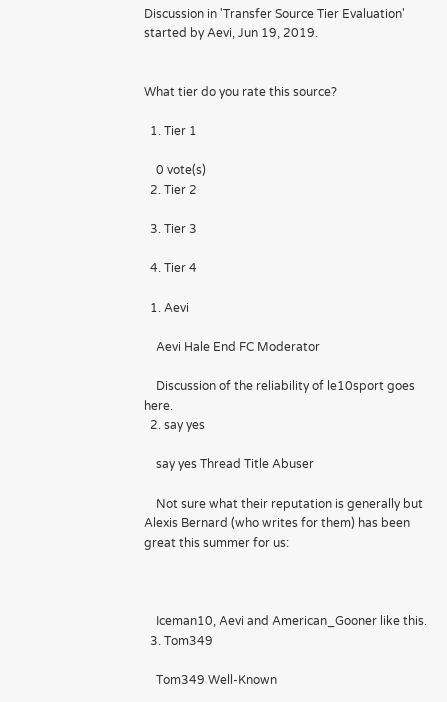Discussion in 'Transfer Source Tier Evaluation' started by Aevi, Jun 19, 2019.


What tier do you rate this source?

  1. Tier 1

    0 vote(s)
  2. Tier 2

  3. Tier 3

  4. Tier 4

  1. Aevi

    Aevi Hale End FC Moderator

    Discussion of the reliability of le10sport goes here.
  2. say yes

    say yes Thread Title Abuser

    Not sure what their reputation is generally but Alexis Bernard (who writes for them) has been great this summer for us:



    Iceman10, Aevi and American_Gooner like this.
  3. Tom349

    Tom349 Well-Known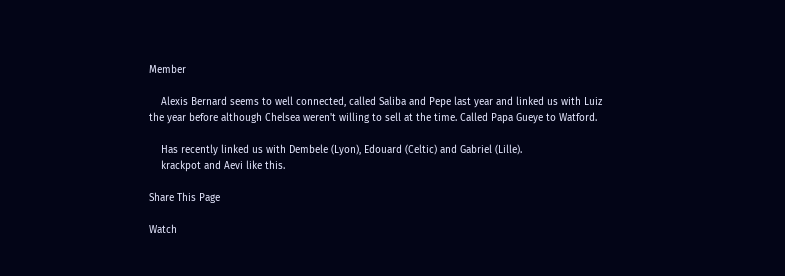Member

    Alexis Bernard seems to well connected, called Saliba and Pepe last year and linked us with Luiz the year before although Chelsea weren't willing to sell at the time. Called Papa Gueye to Watford.

    Has recently linked us with Dembele (Lyon), Edouard (Celtic) and Gabriel (Lille).
    krackpot and Aevi like this.

Share This Page

Watch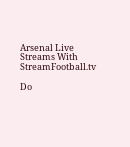Arsenal Live Streams With StreamFootball.tv

Do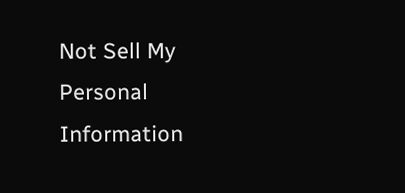Not Sell My Personal Information